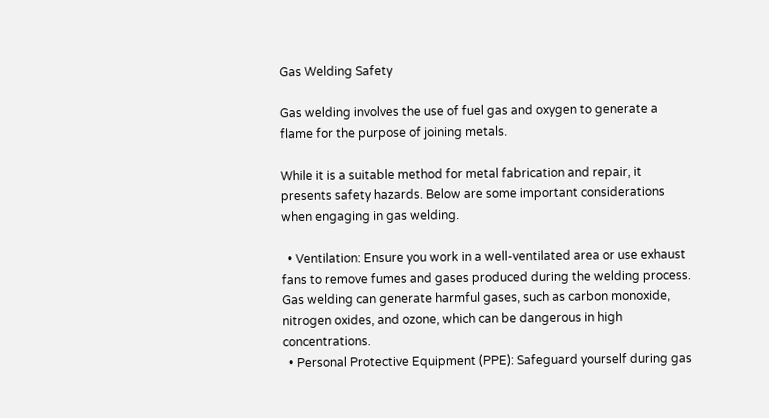Gas Welding Safety

Gas welding involves the use of fuel gas and oxygen to generate a flame for the purpose of joining metals.

While it is a suitable method for metal fabrication and repair, it presents safety hazards. Below are some important considerations when engaging in gas welding.

  • Ventilation: Ensure you work in a well-ventilated area or use exhaust fans to remove fumes and gases produced during the welding process. Gas welding can generate harmful gases, such as carbon monoxide, nitrogen oxides, and ozone, which can be dangerous in high concentrations.
  • Personal Protective Equipment (PPE): Safeguard yourself during gas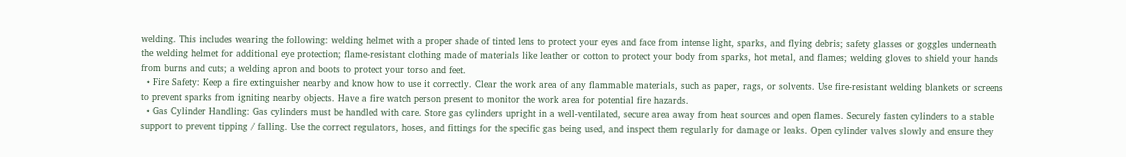welding. This includes wearing the following: welding helmet with a proper shade of tinted lens to protect your eyes and face from intense light, sparks, and flying debris; safety glasses or goggles underneath the welding helmet for additional eye protection; flame-resistant clothing made of materials like leather or cotton to protect your body from sparks, hot metal, and flames; welding gloves to shield your hands from burns and cuts; a welding apron and boots to protect your torso and feet.
  • Fire Safety: Keep a fire extinguisher nearby and know how to use it correctly. Clear the work area of any flammable materials, such as paper, rags, or solvents. Use fire-resistant welding blankets or screens to prevent sparks from igniting nearby objects. Have a fire watch person present to monitor the work area for potential fire hazards.
  • Gas Cylinder Handling: Gas cylinders must be handled with care. Store gas cylinders upright in a well-ventilated, secure area away from heat sources and open flames. Securely fasten cylinders to a stable support to prevent tipping / falling. Use the correct regulators, hoses, and fittings for the specific gas being used, and inspect them regularly for damage or leaks. Open cylinder valves slowly and ensure they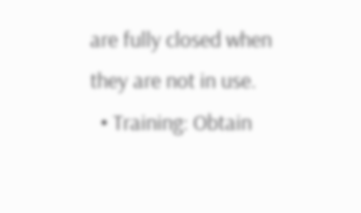are fully closed when they are not in use.
  • Training: Obtain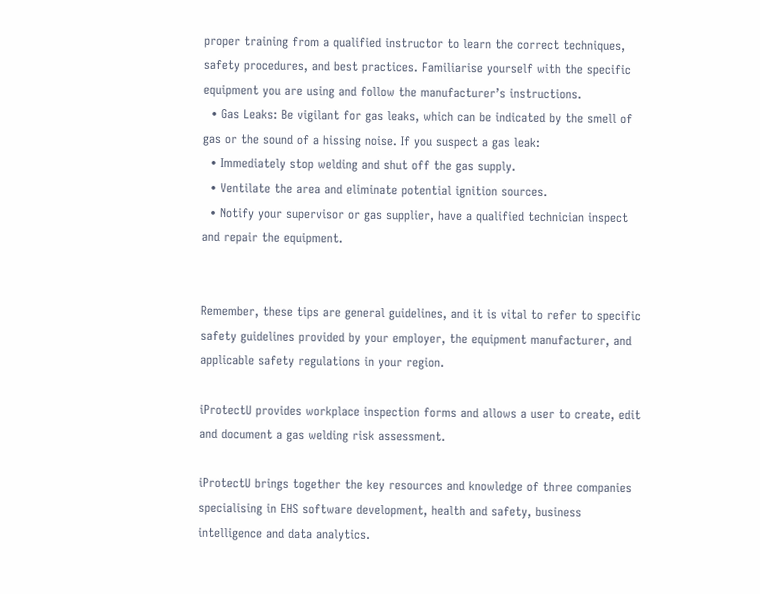proper training from a qualified instructor to learn the correct techniques, safety procedures, and best practices. Familiarise yourself with the specific equipment you are using and follow the manufacturer’s instructions.
  • Gas Leaks: Be vigilant for gas leaks, which can be indicated by the smell of gas or the sound of a hissing noise. If you suspect a gas leak:
  • Immediately stop welding and shut off the gas supply.
  • Ventilate the area and eliminate potential ignition sources.
  • Notify your supervisor or gas supplier, have a qualified technician inspect and repair the equipment.


Remember, these tips are general guidelines, and it is vital to refer to specific safety guidelines provided by your employer, the equipment manufacturer, and applicable safety regulations in your region.

iProtectU provides workplace inspection forms and allows a user to create, edit and document a gas welding risk assessment.

iProtectU brings together the key resources and knowledge of three companies specialising in EHS software development, health and safety, business intelligence and data analytics.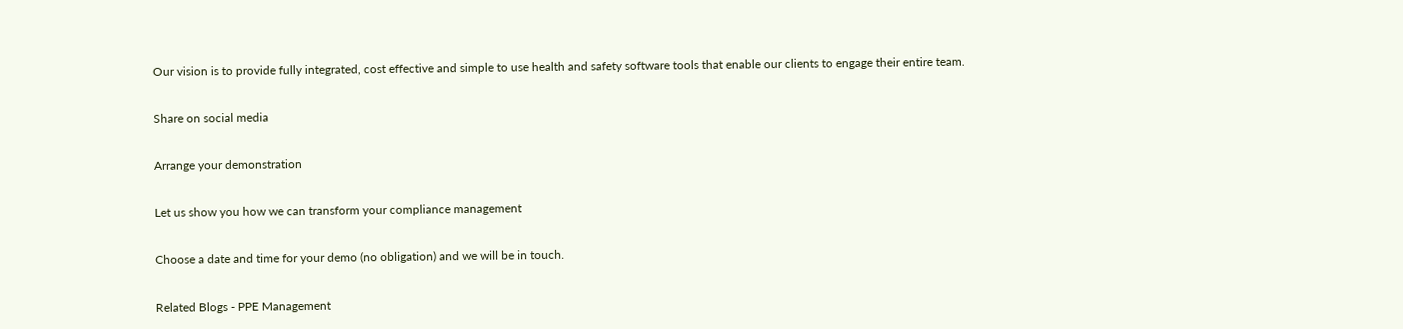Our vision is to provide fully integrated, cost effective and simple to use health and safety software tools that enable our clients to engage their entire team.

Share on social media

Arrange your demonstration

Let us show you how we can transform your compliance management

Choose a date and time for your demo (no obligation) and we will be in touch.

Related Blogs - PPE Management